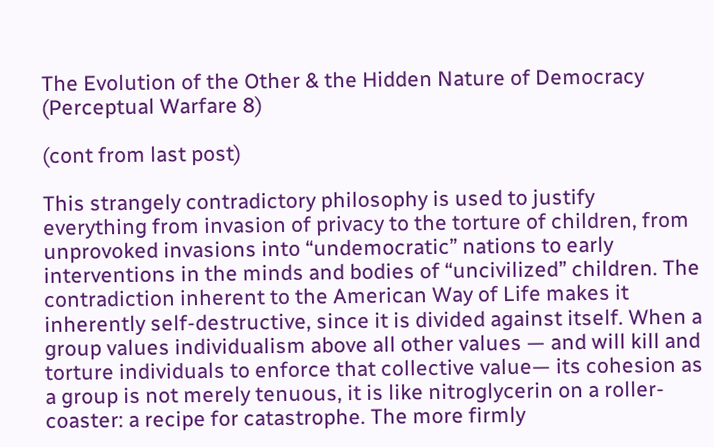The Evolution of the Other & the Hidden Nature of Democracy (Perceptual Warfare 8)

(cont from last post)

This strangely contradictory philosophy is used to justify everything from invasion of privacy to the torture of children, from unprovoked invasions into “undemocratic” nations to early interventions in the minds and bodies of “uncivilized” children. The contradiction inherent to the American Way of Life makes it inherently self-destructive, since it is divided against itself. When a group values individualism above all other values — and will kill and torture individuals to enforce that collective value— its cohesion as a group is not merely tenuous, it is like nitroglycerin on a roller-coaster: a recipe for catastrophe. The more firmly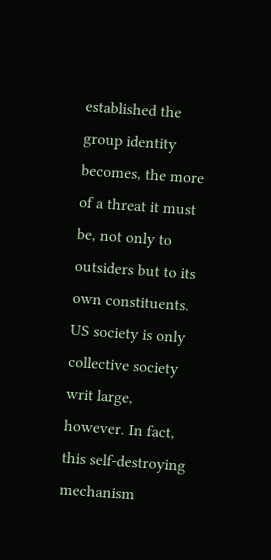established the group identity becomes, the more of a threat it must be, not only to outsiders but to its own constituents. US society is only collective society writ large, however. In fact, this self-destroying mechanism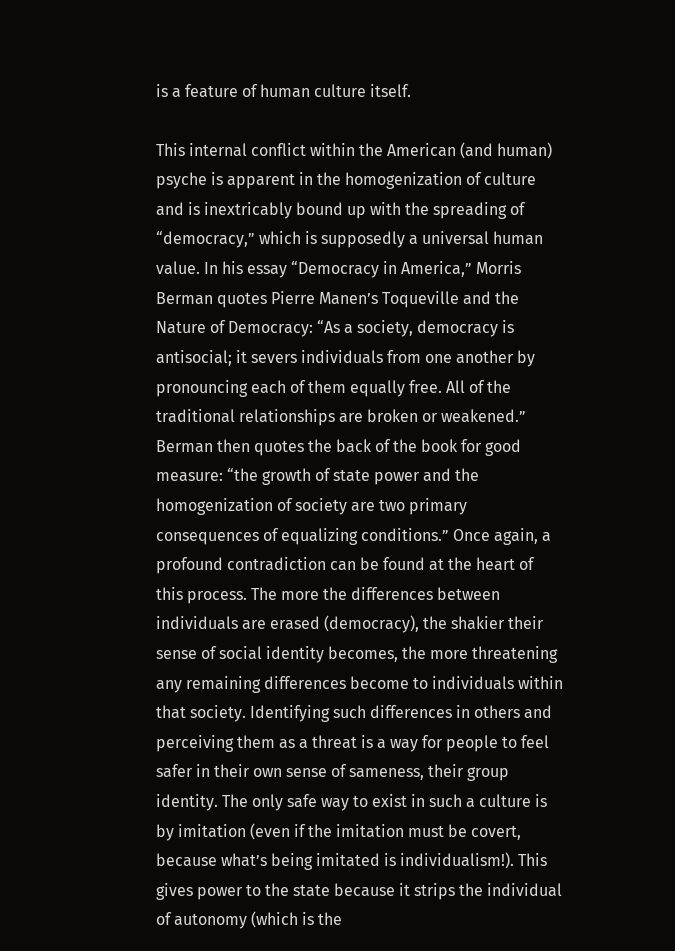is a feature of human culture itself.

This internal conflict within the American (and human) psyche is apparent in the homogenization of culture and is inextricably bound up with the spreading of “democracy,” which is supposedly a universal human value. In his essay “Democracy in America,” Morris Berman quotes Pierre Manen’s Toqueville and the Nature of Democracy: “As a society, democracy is antisocial; it severs individuals from one another by pronouncing each of them equally free. All of the traditional relationships are broken or weakened.” Berman then quotes the back of the book for good measure: “the growth of state power and the homogenization of society are two primary consequences of equalizing conditions.” Once again, a profound contradiction can be found at the heart of this process. The more the differences between individuals are erased (democracy), the shakier their sense of social identity becomes, the more threatening any remaining differences become to individuals within that society. Identifying such differences in others and perceiving them as a threat is a way for people to feel safer in their own sense of sameness, their group identity. The only safe way to exist in such a culture is by imitation (even if the imitation must be covert, because what’s being imitated is individualism!). This gives power to the state because it strips the individual of autonomy (which is the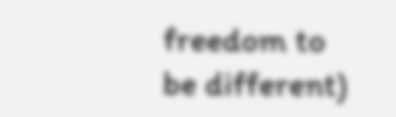freedom to be different)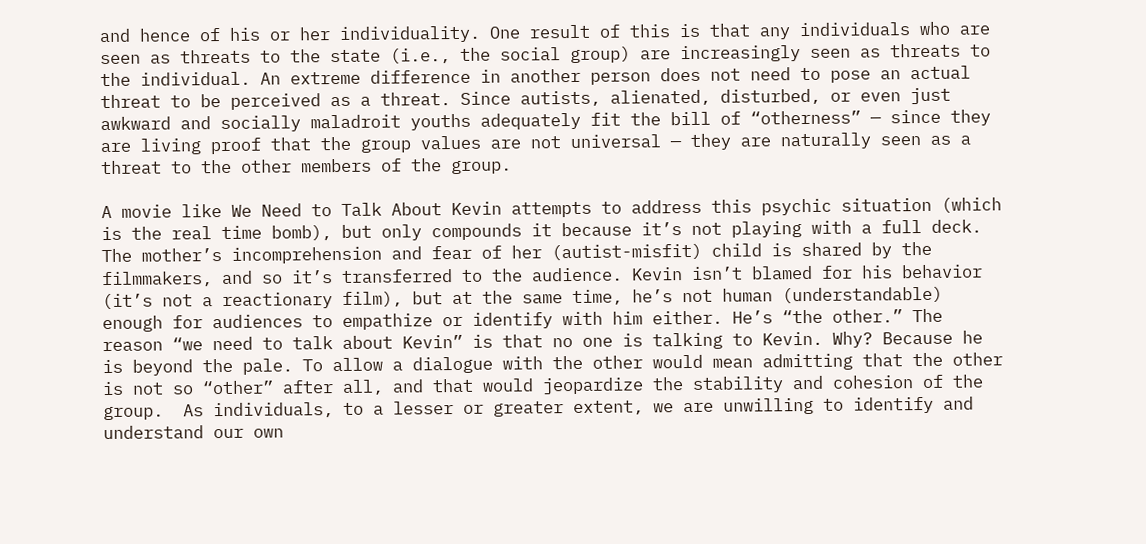and hence of his or her individuality. One result of this is that any individuals who are seen as threats to the state (i.e., the social group) are increasingly seen as threats to the individual. An extreme difference in another person does not need to pose an actual threat to be perceived as a threat. Since autists, alienated, disturbed, or even just awkward and socially maladroit youths adequately fit the bill of “otherness” — since they are living proof that the group values are not universal — they are naturally seen as a threat to the other members of the group.

A movie like We Need to Talk About Kevin attempts to address this psychic situation (which is the real time bomb), but only compounds it because it’s not playing with a full deck. The mother’s incomprehension and fear of her (autist-misfit) child is shared by the filmmakers, and so it’s transferred to the audience. Kevin isn’t blamed for his behavior (it’s not a reactionary film), but at the same time, he’s not human (understandable) enough for audiences to empathize or identify with him either. He’s “the other.” The reason “we need to talk about Kevin” is that no one is talking to Kevin. Why? Because he is beyond the pale. To allow a dialogue with the other would mean admitting that the other is not so “other” after all, and that would jeopardize the stability and cohesion of the group.  As individuals, to a lesser or greater extent, we are unwilling to identify and understand our own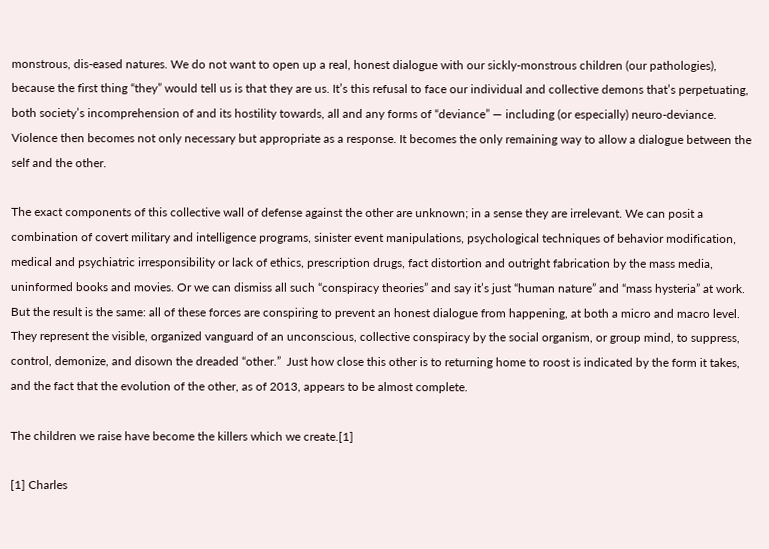monstrous, dis-eased natures. We do not want to open up a real, honest dialogue with our sickly-monstrous children (our pathologies), because the first thing “they” would tell us is that they are us. It’s this refusal to face our individual and collective demons that’s perpetuating, both society’s incomprehension of and its hostility towards, all and any forms of “deviance” — including (or especially) neuro-deviance. Violence then becomes not only necessary but appropriate as a response. It becomes the only remaining way to allow a dialogue between the self and the other.

The exact components of this collective wall of defense against the other are unknown; in a sense they are irrelevant. We can posit a combination of covert military and intelligence programs, sinister event manipulations, psychological techniques of behavior modification, medical and psychiatric irresponsibility or lack of ethics, prescription drugs, fact distortion and outright fabrication by the mass media, uninformed books and movies. Or we can dismiss all such “conspiracy theories” and say it’s just “human nature” and “mass hysteria” at work. But the result is the same: all of these forces are conspiring to prevent an honest dialogue from happening, at both a micro and macro level. They represent the visible, organized vanguard of an unconscious, collective conspiracy by the social organism, or group mind, to suppress, control, demonize, and disown the dreaded “other.”  Just how close this other is to returning home to roost is indicated by the form it takes, and the fact that the evolution of the other, as of 2013, appears to be almost complete.

The children we raise have become the killers which we create.[1]

[1] Charles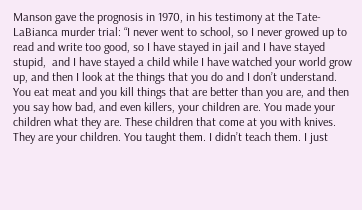Manson gave the prognosis in 1970, in his testimony at the Tate-LaBianca murder trial: “I never went to school, so I never growed up to read and write too good, so I have stayed in jail and I have stayed stupid,  and I have stayed a child while I have watched your world grow up, and then I look at the things that you do and I don’t understand. You eat meat and you kill things that are better than you are, and then you say how bad, and even killers, your children are. You made your children what they are. These children that come at you with knives. They are your children. You taught them. I didn’t teach them. I just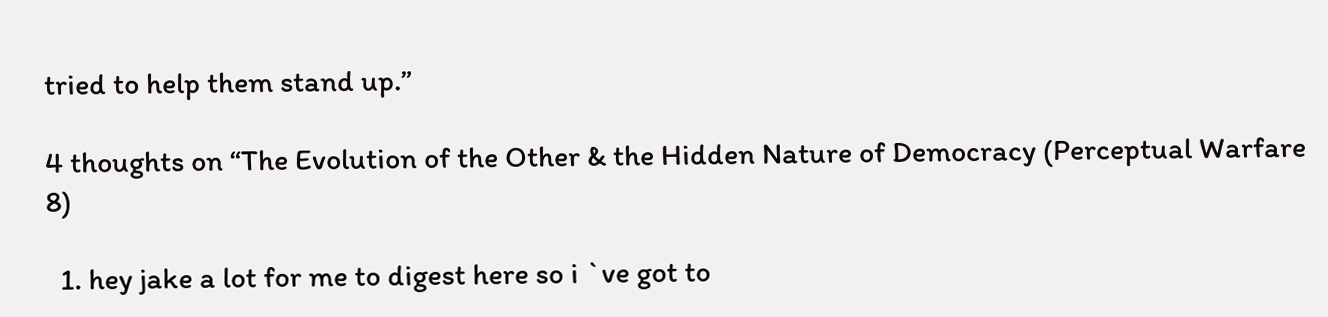tried to help them stand up.”

4 thoughts on “The Evolution of the Other & the Hidden Nature of Democracy (Perceptual Warfare 8)

  1. hey jake a lot for me to digest here so i `ve got to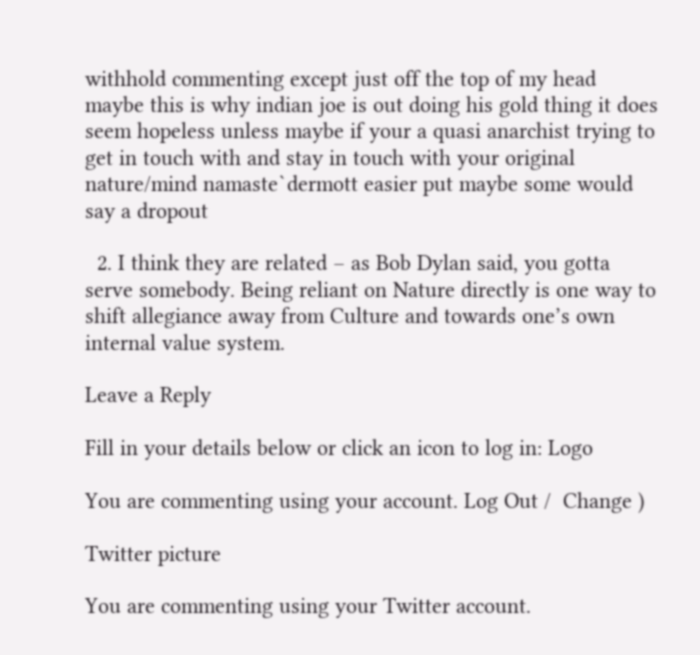withhold commenting except just off the top of my head maybe this is why indian joe is out doing his gold thing it does seem hopeless unless maybe if your a quasi anarchist trying to get in touch with and stay in touch with your original nature/mind namaste`dermott easier put maybe some would say a dropout

  2. I think they are related – as Bob Dylan said, you gotta serve somebody. Being reliant on Nature directly is one way to shift allegiance away from Culture and towards one’s own internal value system.

Leave a Reply

Fill in your details below or click an icon to log in: Logo

You are commenting using your account. Log Out /  Change )

Twitter picture

You are commenting using your Twitter account.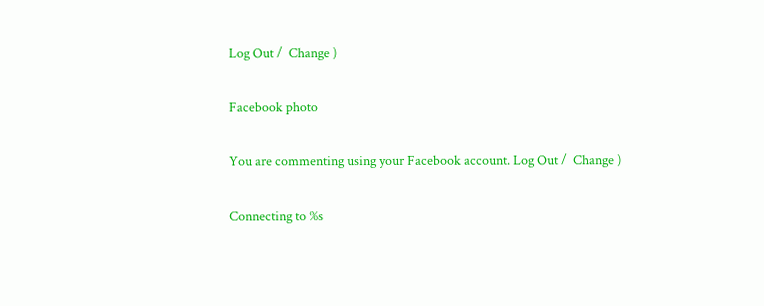Log Out /  Change )

Facebook photo

You are commenting using your Facebook account. Log Out /  Change )

Connecting to %s